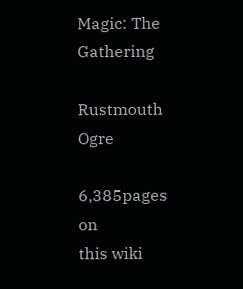Magic: The Gathering

Rustmouth Ogre

6,385pages on
this wiki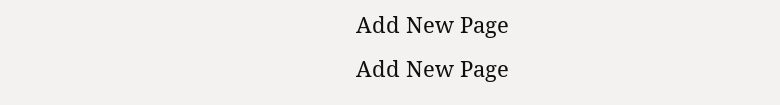Add New Page
Add New Page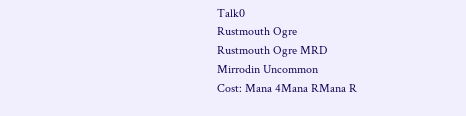Talk0
Rustmouth Ogre
Rustmouth Ogre MRD
Mirrodin Uncommon
Cost: Mana 4Mana RMana R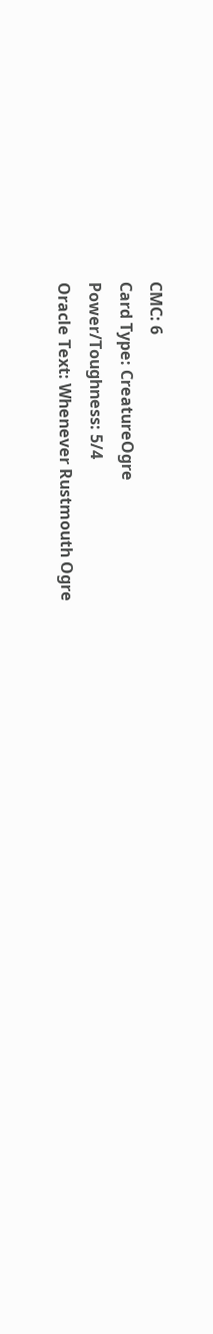CMC: 6
Card Type: CreatureOgre
Power/Toughness: 5/4
Oracle Text: Whenever Rustmouth Ogre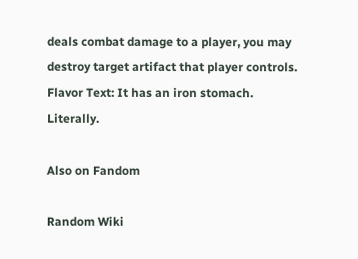deals combat damage to a player, you may destroy target artifact that player controls.
Flavor Text: It has an iron stomach. Literally.

Also on Fandom

Random Wiki